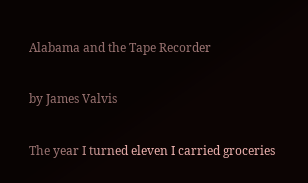Alabama and the Tape Recorder

by James Valvis

The year I turned eleven I carried groceries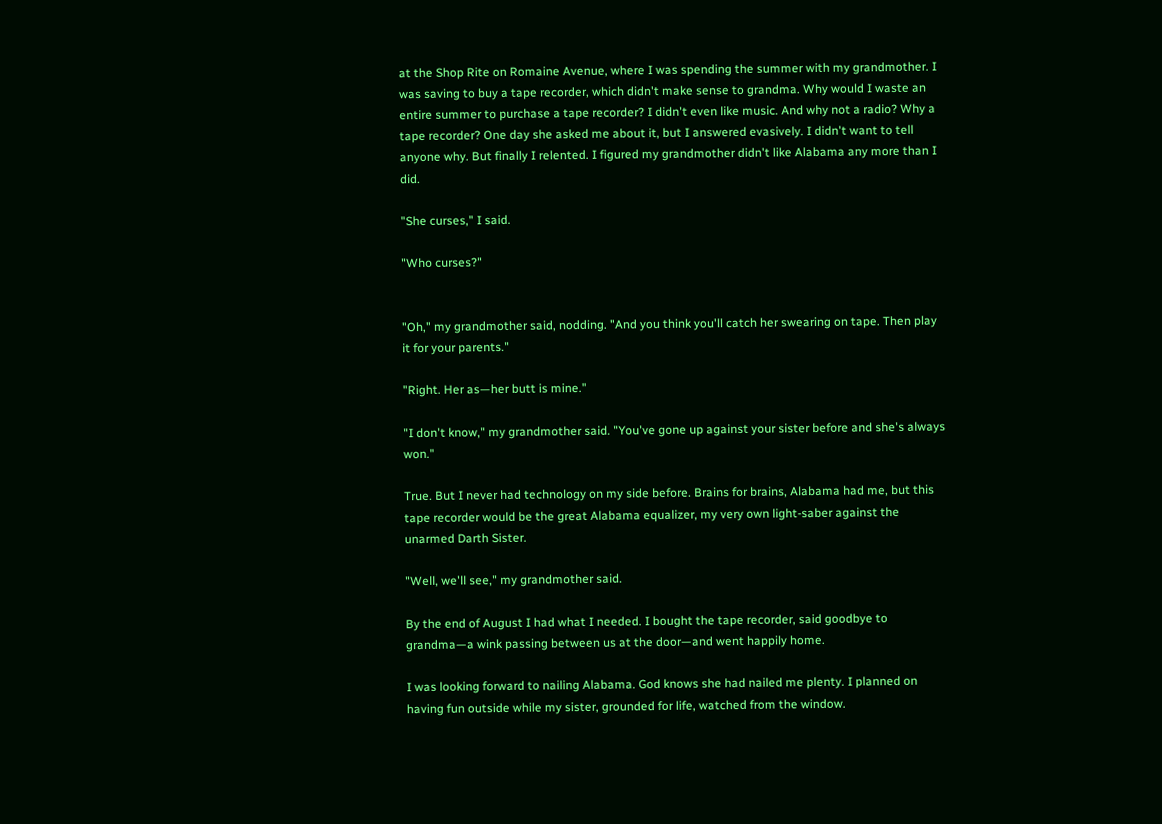at the Shop Rite on Romaine Avenue, where I was spending the summer with my grandmother. I was saving to buy a tape recorder, which didn't make sense to grandma. Why would I waste an entire summer to purchase a tape recorder? I didn't even like music. And why not a radio? Why a tape recorder? One day she asked me about it, but I answered evasively. I didn't want to tell anyone why. But finally I relented. I figured my grandmother didn't like Alabama any more than I did.

"She curses," I said.

"Who curses?"


"Oh," my grandmother said, nodding. "And you think you'll catch her swearing on tape. Then play it for your parents."

"Right. Her as—her butt is mine."

"I don't know," my grandmother said. "You've gone up against your sister before and she's always won."

True. But I never had technology on my side before. Brains for brains, Alabama had me, but this tape recorder would be the great Alabama equalizer, my very own light-saber against the unarmed Darth Sister.

"Well, we'll see," my grandmother said.

By the end of August I had what I needed. I bought the tape recorder, said goodbye to grandma—a wink passing between us at the door—and went happily home.

I was looking forward to nailing Alabama. God knows she had nailed me plenty. I planned on having fun outside while my sister, grounded for life, watched from the window.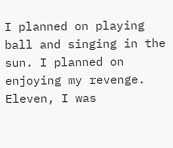I planned on playing ball and singing in the sun. I planned on enjoying my revenge. Eleven, I was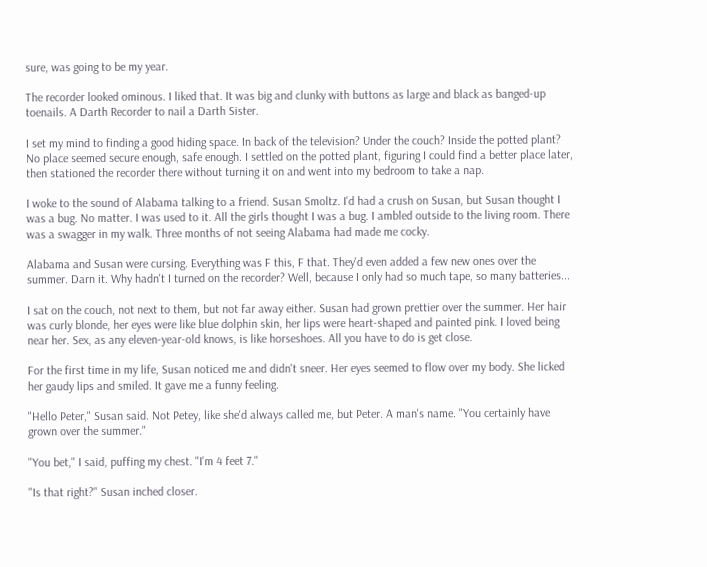sure, was going to be my year.

The recorder looked ominous. I liked that. It was big and clunky with buttons as large and black as banged-up toenails. A Darth Recorder to nail a Darth Sister.

I set my mind to finding a good hiding space. In back of the television? Under the couch? Inside the potted plant? No place seemed secure enough, safe enough. I settled on the potted plant, figuring I could find a better place later, then stationed the recorder there without turning it on and went into my bedroom to take a nap.

I woke to the sound of Alabama talking to a friend. Susan Smoltz. I'd had a crush on Susan, but Susan thought I was a bug. No matter. I was used to it. All the girls thought I was a bug. I ambled outside to the living room. There was a swagger in my walk. Three months of not seeing Alabama had made me cocky.

Alabama and Susan were cursing. Everything was F this, F that. They'd even added a few new ones over the summer. Darn it. Why hadn't I turned on the recorder? Well, because I only had so much tape, so many batteries...

I sat on the couch, not next to them, but not far away either. Susan had grown prettier over the summer. Her hair was curly blonde, her eyes were like blue dolphin skin, her lips were heart-shaped and painted pink. I loved being near her. Sex, as any eleven-year-old knows, is like horseshoes. All you have to do is get close.

For the first time in my life, Susan noticed me and didn't sneer. Her eyes seemed to flow over my body. She licked her gaudy lips and smiled. It gave me a funny feeling.

"Hello Peter," Susan said. Not Petey, like she'd always called me, but Peter. A man's name. "You certainly have grown over the summer."

"You bet," I said, puffing my chest. "I'm 4 feet 7."

"Is that right?" Susan inched closer.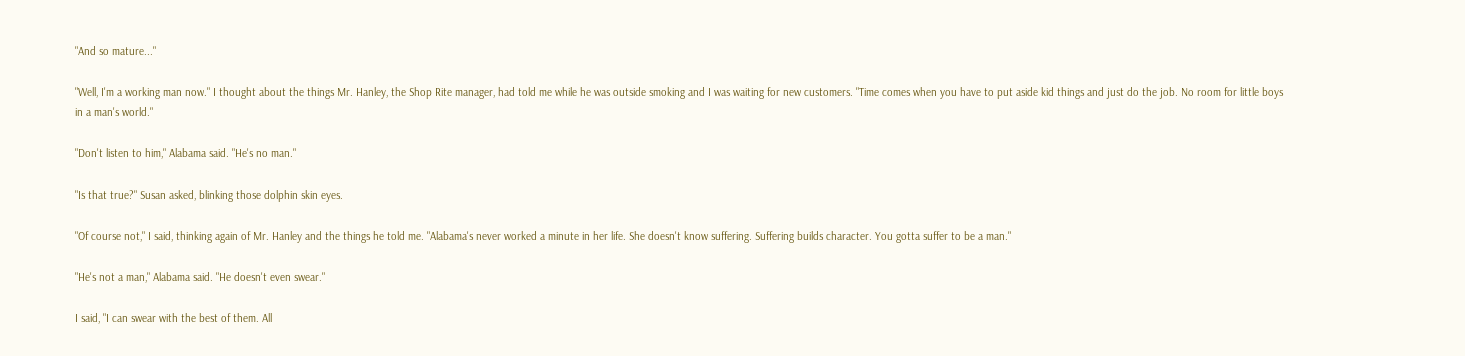"And so mature..."

"Well, I'm a working man now." I thought about the things Mr. Hanley, the Shop Rite manager, had told me while he was outside smoking and I was waiting for new customers. "Time comes when you have to put aside kid things and just do the job. No room for little boys in a man's world."

"Don't listen to him," Alabama said. "He's no man."

"Is that true?" Susan asked, blinking those dolphin skin eyes.

"Of course not," I said, thinking again of Mr. Hanley and the things he told me. "Alabama's never worked a minute in her life. She doesn't know suffering. Suffering builds character. You gotta suffer to be a man."

"He's not a man," Alabama said. "He doesn't even swear."

I said, "I can swear with the best of them. All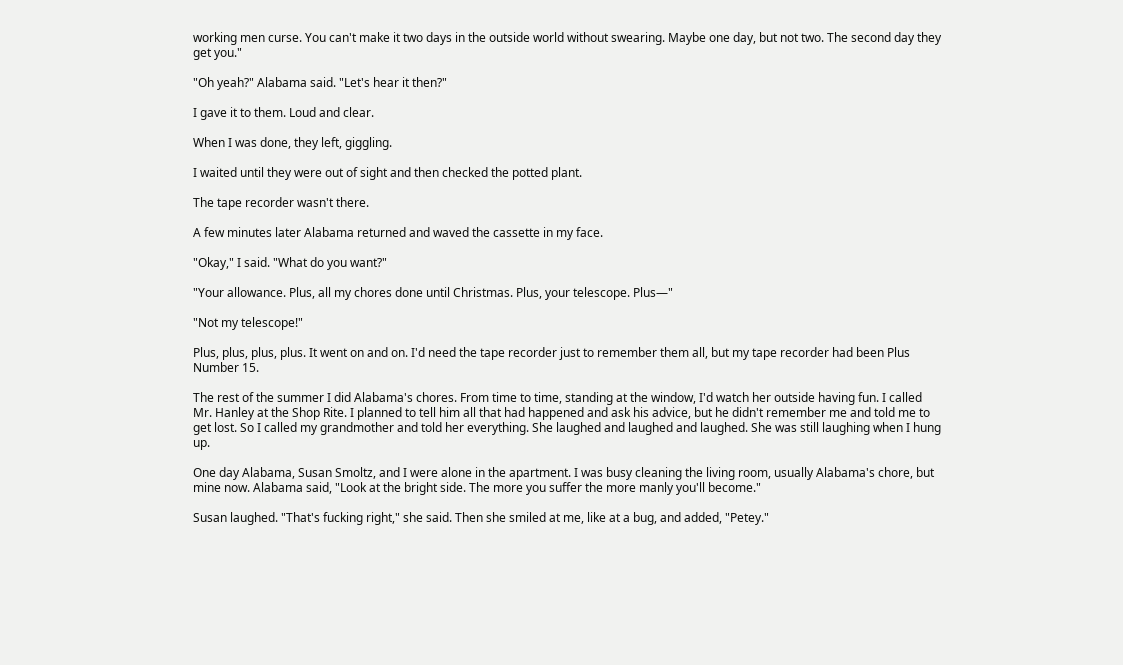working men curse. You can't make it two days in the outside world without swearing. Maybe one day, but not two. The second day they get you."

"Oh yeah?" Alabama said. "Let's hear it then?"

I gave it to them. Loud and clear.

When I was done, they left, giggling.

I waited until they were out of sight and then checked the potted plant.

The tape recorder wasn't there.

A few minutes later Alabama returned and waved the cassette in my face.

"Okay," I said. "What do you want?"

"Your allowance. Plus, all my chores done until Christmas. Plus, your telescope. Plus—"

"Not my telescope!"

Plus, plus, plus, plus. It went on and on. I'd need the tape recorder just to remember them all, but my tape recorder had been Plus Number 15.

The rest of the summer I did Alabama's chores. From time to time, standing at the window, I'd watch her outside having fun. I called Mr. Hanley at the Shop Rite. I planned to tell him all that had happened and ask his advice, but he didn't remember me and told me to get lost. So I called my grandmother and told her everything. She laughed and laughed and laughed. She was still laughing when I hung up.

One day Alabama, Susan Smoltz, and I were alone in the apartment. I was busy cleaning the living room, usually Alabama's chore, but mine now. Alabama said, "Look at the bright side. The more you suffer the more manly you'll become."

Susan laughed. "That's fucking right," she said. Then she smiled at me, like at a bug, and added, "Petey."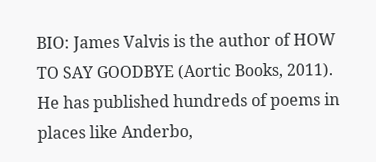BIO: James Valvis is the author of HOW TO SAY GOODBYE (Aortic Books, 2011). He has published hundreds of poems in places like Anderbo,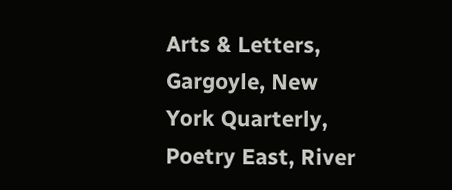Arts & Letters, Gargoyle, New York Quarterly, Poetry East, River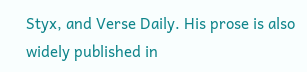Styx, and Verse Daily. His prose is also widely published in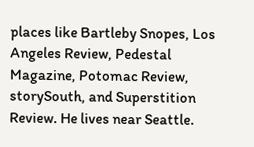places like Bartleby Snopes, Los Angeles Review, Pedestal Magazine, Potomac Review, storySouth, and Superstition Review. He lives near Seattle.